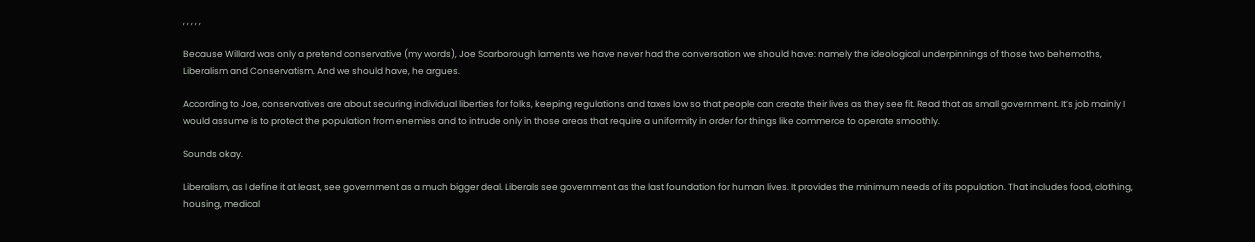, , , , ,

Because Willard was only a pretend conservative (my words), Joe Scarborough laments we have never had the conversation we should have: namely the ideological underpinnings of those two behemoths, Liberalism and Conservatism. And we should have, he argues.

According to Joe, conservatives are about securing individual liberties for folks, keeping regulations and taxes low so that people can create their lives as they see fit. Read that as small government. It’s job mainly I would assume is to protect the population from enemies and to intrude only in those areas that require a uniformity in order for things like commerce to operate smoothly.

Sounds okay.

Liberalism, as I define it at least, see government as a much bigger deal. Liberals see government as the last foundation for human lives. It provides the minimum needs of its population. That includes food, clothing, housing, medical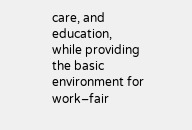care, and education, while providing the basic environment for work–fair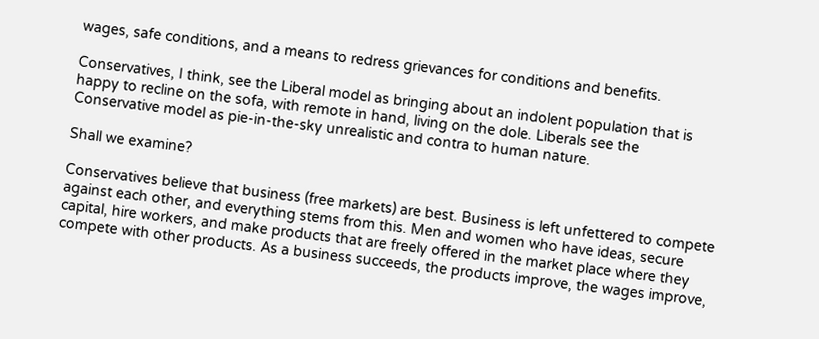wages, safe conditions, and a means to redress grievances for conditions and benefits.

Conservatives, I think, see the Liberal model as bringing about an indolent population that is happy to recline on the sofa, with remote in hand, living on the dole. Liberals see the Conservative model as pie-in-the-sky unrealistic and contra to human nature.

Shall we examine?

Conservatives believe that business (free markets) are best. Business is left unfettered to compete against each other, and everything stems from this. Men and women who have ideas, secure capital, hire workers, and make products that are freely offered in the market place where they compete with other products. As a business succeeds, the products improve, the wages improve,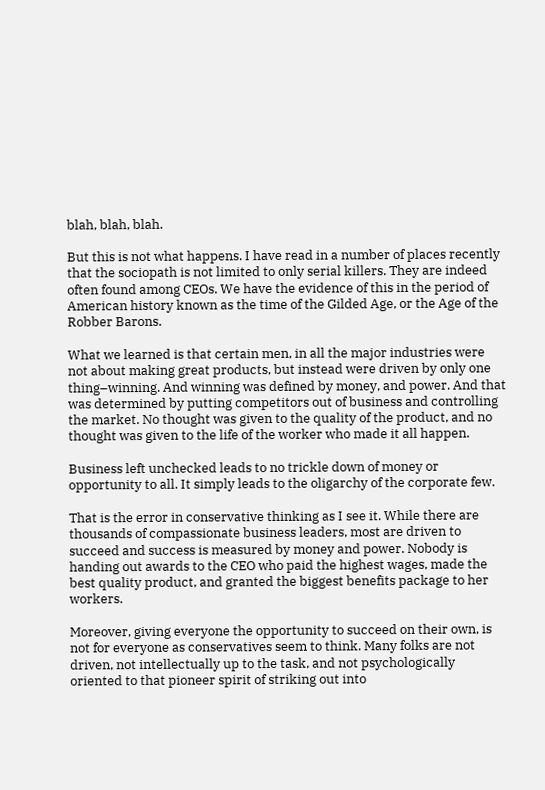blah, blah, blah.

But this is not what happens. I have read in a number of places recently that the sociopath is not limited to only serial killers. They are indeed often found among CEOs. We have the evidence of this in the period of American history known as the time of the Gilded Age, or the Age of the Robber Barons.

What we learned is that certain men, in all the major industries were not about making great products, but instead were driven by only one thing–winning. And winning was defined by money, and power. And that was determined by putting competitors out of business and controlling the market. No thought was given to the quality of the product, and no thought was given to the life of the worker who made it all happen.

Business left unchecked leads to no trickle down of money or opportunity to all. It simply leads to the oligarchy of the corporate few.

That is the error in conservative thinking as I see it. While there are thousands of compassionate business leaders, most are driven to succeed and success is measured by money and power. Nobody is handing out awards to the CEO who paid the highest wages, made the best quality product, and granted the biggest benefits package to her workers.

Moreover, giving everyone the opportunity to succeed on their own, is not for everyone as conservatives seem to think. Many folks are not driven, not intellectually up to the task, and not psychologically oriented to that pioneer spirit of striking out into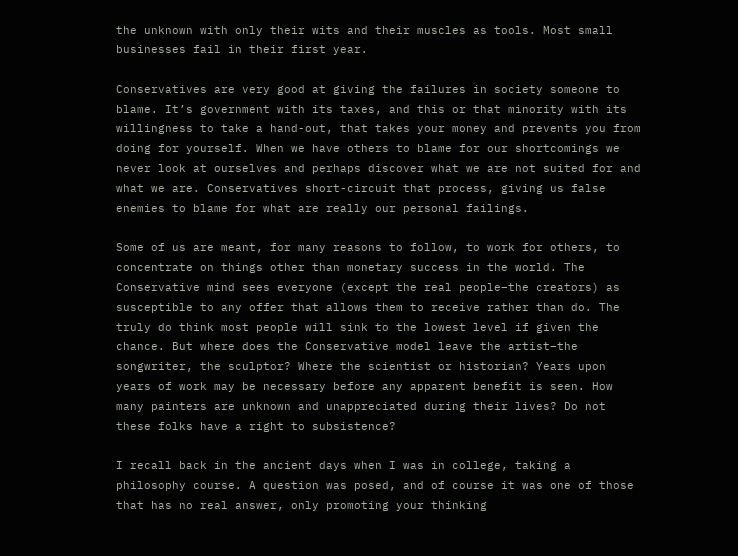the unknown with only their wits and their muscles as tools. Most small businesses fail in their first year.

Conservatives are very good at giving the failures in society someone to blame. It’s government with its taxes, and this or that minority with its willingness to take a hand-out, that takes your money and prevents you from doing for yourself. When we have others to blame for our shortcomings we never look at ourselves and perhaps discover what we are not suited for and what we are. Conservatives short-circuit that process, giving us false enemies to blame for what are really our personal failings.

Some of us are meant, for many reasons to follow, to work for others, to concentrate on things other than monetary success in the world. The Conservative mind sees everyone (except the real people–the creators) as susceptible to any offer that allows them to receive rather than do. The truly do think most people will sink to the lowest level if given the chance. But where does the Conservative model leave the artist–the songwriter, the sculptor? Where the scientist or historian? Years upon years of work may be necessary before any apparent benefit is seen. How many painters are unknown and unappreciated during their lives? Do not these folks have a right to subsistence?

I recall back in the ancient days when I was in college, taking a philosophy course. A question was posed, and of course it was one of those that has no real answer, only promoting your thinking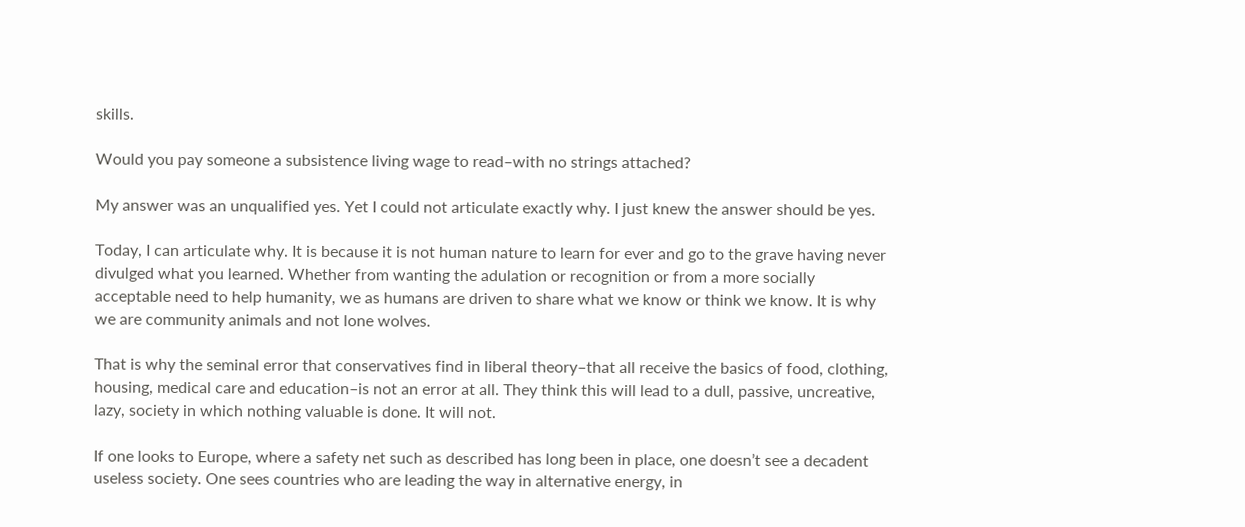skills.

Would you pay someone a subsistence living wage to read–with no strings attached?

My answer was an unqualified yes. Yet I could not articulate exactly why. I just knew the answer should be yes.

Today, I can articulate why. It is because it is not human nature to learn for ever and go to the grave having never divulged what you learned. Whether from wanting the adulation or recognition or from a more socially acceptable need to help humanity, we as humans are driven to share what we know or think we know. It is why we are community animals and not lone wolves.

That is why the seminal error that conservatives find in liberal theory–that all receive the basics of food, clothing, housing, medical care and education–is not an error at all. They think this will lead to a dull, passive, uncreative, lazy, society in which nothing valuable is done. It will not.

If one looks to Europe, where a safety net such as described has long been in place, one doesn’t see a decadent useless society. One sees countries who are leading the way in alternative energy, in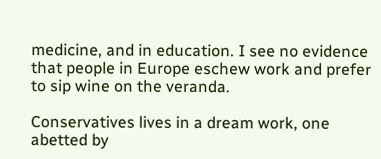medicine, and in education. I see no evidence that people in Europe eschew work and prefer to sip wine on the veranda.

Conservatives lives in a dream work, one abetted by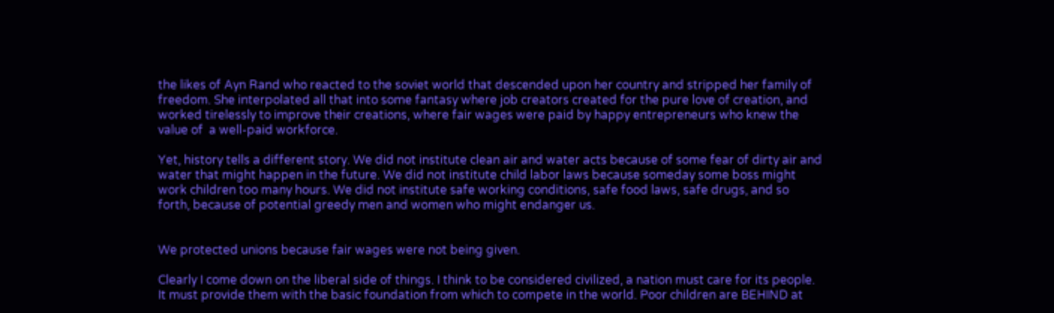the likes of Ayn Rand who reacted to the soviet world that descended upon her country and stripped her family of freedom. She interpolated all that into some fantasy where job creators created for the pure love of creation, and worked tirelessly to improve their creations, where fair wages were paid by happy entrepreneurs who knew the value of  a well-paid workforce.

Yet, history tells a different story. We did not institute clean air and water acts because of some fear of dirty air and water that might happen in the future. We did not institute child labor laws because someday some boss might work children too many hours. We did not institute safe working conditions, safe food laws, safe drugs, and so forth, because of potential greedy men and women who might endanger us.


We protected unions because fair wages were not being given.

Clearly I come down on the liberal side of things. I think to be considered civilized, a nation must care for its people. It must provide them with the basic foundation from which to compete in the world. Poor children are BEHIND at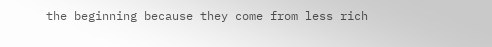the beginning because they come from less rich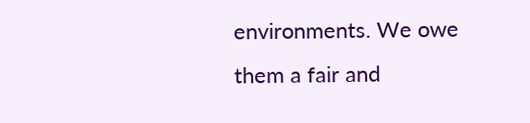environments. We owe them a fair and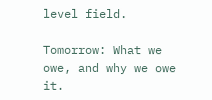level field.

Tomorrow: What we owe, and why we owe it.